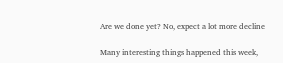Are we done yet? No, expect a lot more decline

Many interesting things happened this week,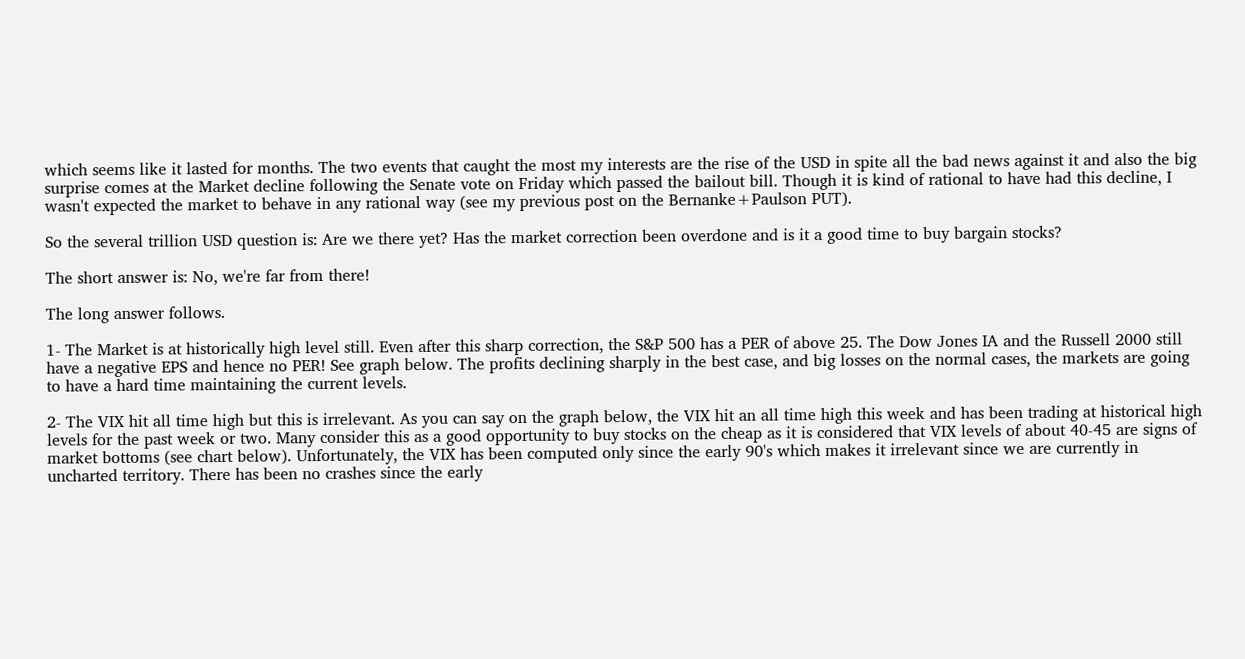which seems like it lasted for months. The two events that caught the most my interests are the rise of the USD in spite all the bad news against it and also the big surprise comes at the Market decline following the Senate vote on Friday which passed the bailout bill. Though it is kind of rational to have had this decline, I wasn't expected the market to behave in any rational way (see my previous post on the Bernanke+Paulson PUT).

So the several trillion USD question is: Are we there yet? Has the market correction been overdone and is it a good time to buy bargain stocks?

The short answer is: No, we're far from there!

The long answer follows.

1- The Market is at historically high level still. Even after this sharp correction, the S&P 500 has a PER of above 25. The Dow Jones IA and the Russell 2000 still have a negative EPS and hence no PER! See graph below. The profits declining sharply in the best case, and big losses on the normal cases, the markets are going to have a hard time maintaining the current levels.

2- The VIX hit all time high but this is irrelevant. As you can say on the graph below, the VIX hit an all time high this week and has been trading at historical high levels for the past week or two. Many consider this as a good opportunity to buy stocks on the cheap as it is considered that VIX levels of about 40-45 are signs of market bottoms (see chart below). Unfortunately, the VIX has been computed only since the early 90's which makes it irrelevant since we are currently in uncharted territory. There has been no crashes since the early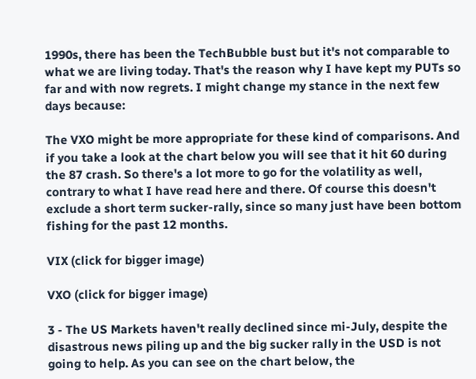1990s, there has been the TechBubble bust but it's not comparable to what we are living today. That's the reason why I have kept my PUTs so far and with now regrets. I might change my stance in the next few days because:

The VXO might be more appropriate for these kind of comparisons. And if you take a look at the chart below you will see that it hit 60 during the 87 crash. So there's a lot more to go for the volatility as well, contrary to what I have read here and there. Of course this doesn't exclude a short term sucker-rally, since so many just have been bottom fishing for the past 12 months.

VIX (click for bigger image)

VXO (click for bigger image)

3 - The US Markets haven't really declined since mi-July, despite the disastrous news piling up and the big sucker rally in the USD is not going to help. As you can see on the chart below, the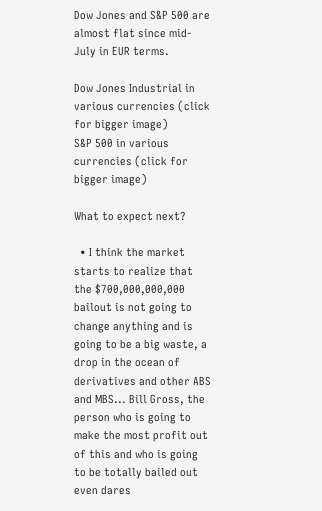Dow Jones and S&P 500 are almost flat since mid-July in EUR terms.

Dow Jones Industrial in various currencies (click for bigger image)
S&P 500 in various currencies (click for bigger image)

What to expect next?

  • I think the market starts to realize that the $700,000,000,000 bailout is not going to change anything and is going to be a big waste, a drop in the ocean of derivatives and other ABS and MBS... Bill Gross, the person who is going to make the most profit out of this and who is going to be totally bailed out even dares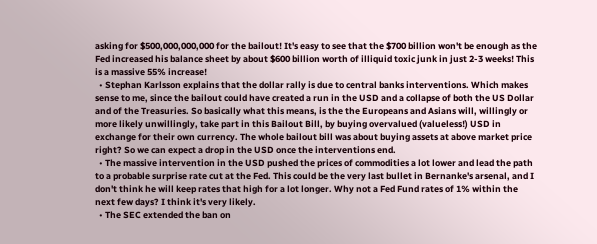asking for $500,000,000,000 for the bailout! It's easy to see that the $700 billion won't be enough as the Fed increased his balance sheet by about $600 billion worth of illiquid toxic junk in just 2-3 weeks! This is a massive 55% increase!
  • Stephan Karlsson explains that the dollar rally is due to central banks interventions. Which makes sense to me, since the bailout could have created a run in the USD and a collapse of both the US Dollar and of the Treasuries. So basically what this means, is the the Europeans and Asians will, willingly or more likely unwillingly, take part in this Bailout Bill, by buying overvalued (valueless!) USD in exchange for their own currency. The whole bailout bill was about buying assets at above market price right? So we can expect a drop in the USD once the interventions end.
  • The massive intervention in the USD pushed the prices of commodities a lot lower and lead the path to a probable surprise rate cut at the Fed. This could be the very last bullet in Bernanke's arsenal, and I don't think he will keep rates that high for a lot longer. Why not a Fed Fund rates of 1% within the next few days? I think it's very likely.
  • The SEC extended the ban on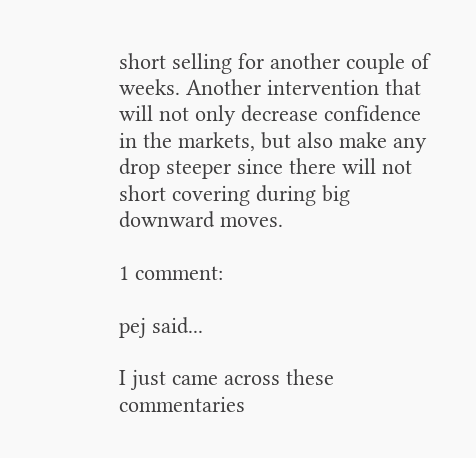short selling for another couple of weeks. Another intervention that will not only decrease confidence in the markets, but also make any drop steeper since there will not short covering during big downward moves.

1 comment:

pej said...

I just came across these commentaries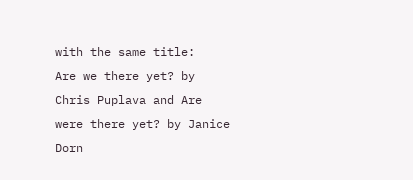with the same title:
Are we there yet? by Chris Puplava and Are were there yet? by Janice Dorn